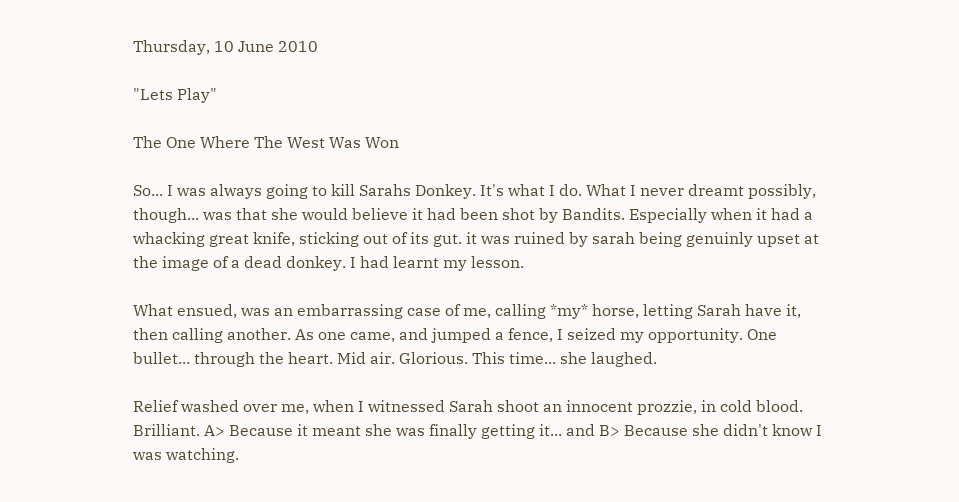Thursday, 10 June 2010

"Lets Play"

The One Where The West Was Won

So... I was always going to kill Sarahs Donkey. It's what I do. What I never dreamt possibly, though... was that she would believe it had been shot by Bandits. Especially when it had a whacking great knife, sticking out of its gut. it was ruined by sarah being genuinly upset at the image of a dead donkey. I had learnt my lesson.

What ensued, was an embarrassing case of me, calling *my* horse, letting Sarah have it, then calling another. As one came, and jumped a fence, I seized my opportunity. One bullet... through the heart. Mid air. Glorious. This time... she laughed.

Relief washed over me, when I witnessed Sarah shoot an innocent prozzie, in cold blood. Brilliant. A> Because it meant she was finally getting it... and B> Because she didn't know I was watching.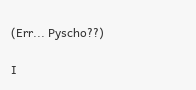(Err... Pyscho??)

I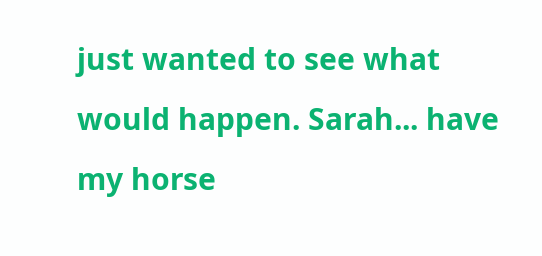just wanted to see what would happen. Sarah... have my horse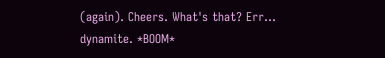(again). Cheers. What's that? Err... dynamite. *BOOM*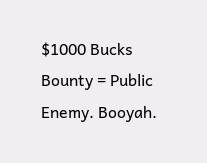$1000 Bucks Bounty = Public Enemy. Booyah.